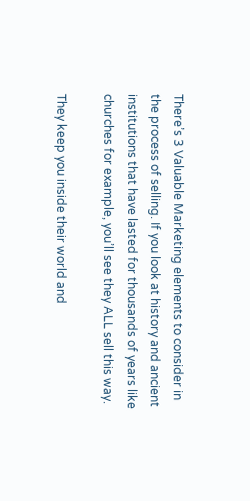There’s 3 Valuable Marketing elements to consider in the process of selling. If you look at history and ancient institutions that have lasted for thousands of years like churches for example, you’ll see they ALL sell this way.

They keep you inside their world and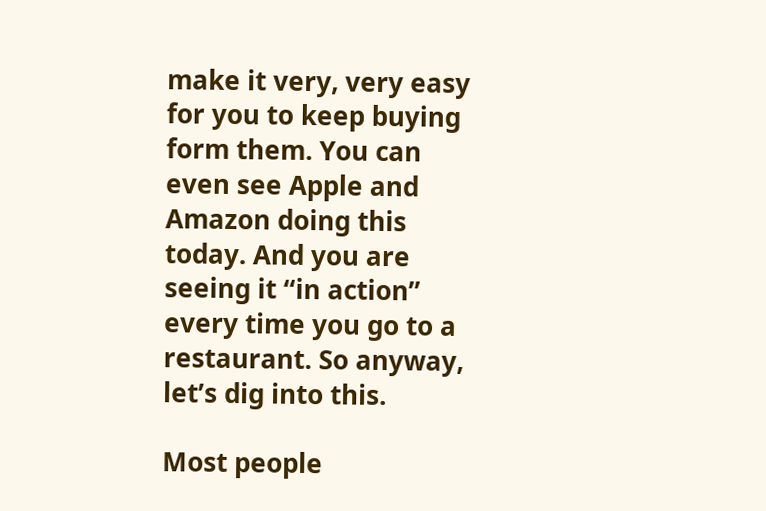make it very, very easy for you to keep buying form them. You can even see Apple and Amazon doing this today. And you are seeing it “in action” every time you go to a restaurant. So anyway, let’s dig into this.

Most people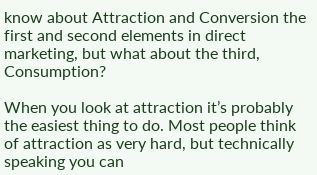know about Attraction and Conversion the first and second elements in direct marketing, but what about the third, Consumption?

When you look at attraction it’s probably the easiest thing to do. Most people think of attraction as very hard, but technically speaking you can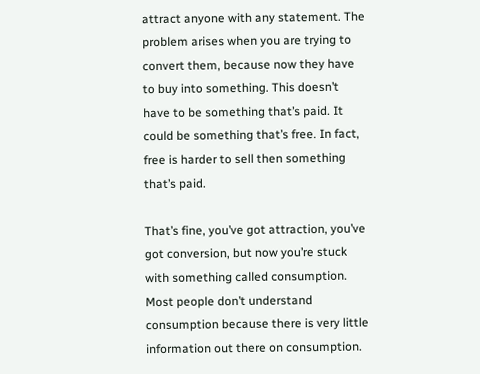attract anyone with any statement. The problem arises when you are trying to convert them, because now they have to buy into something. This doesn’t have to be something that’s paid. It could be something that’s free. In fact, free is harder to sell then something that’s paid.

That’s fine, you’ve got attraction, you’ve got conversion, but now you’re stuck with something called consumption. Most people don’t understand consumption because there is very little information out there on consumption.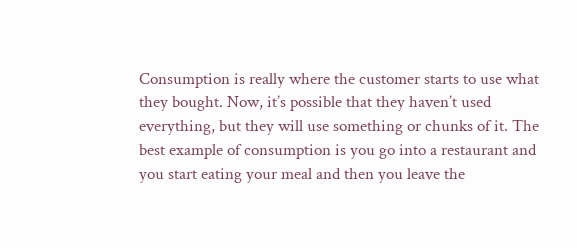Consumption is really where the customer starts to use what they bought. Now, it’s possible that they haven’t used everything, but they will use something or chunks of it. The best example of consumption is you go into a restaurant and you start eating your meal and then you leave the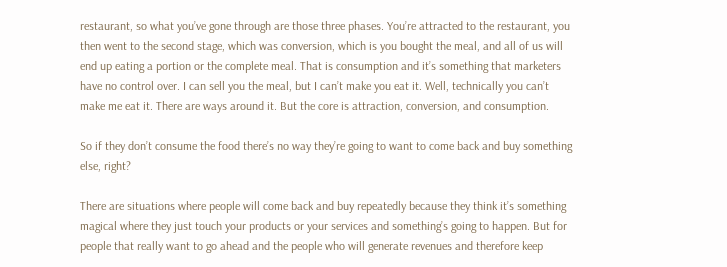restaurant, so what you’ve gone through are those three phases. You’re attracted to the restaurant, you then went to the second stage, which was conversion, which is you bought the meal, and all of us will end up eating a portion or the complete meal. That is consumption and it’s something that marketers have no control over. I can sell you the meal, but I can’t make you eat it. Well, technically you can’t make me eat it. There are ways around it. But the core is attraction, conversion, and consumption.

So if they don’t consume the food there’s no way they’re going to want to come back and buy something else, right?

There are situations where people will come back and buy repeatedly because they think it’s something magical where they just touch your products or your services and something’s going to happen. But for people that really want to go ahead and the people who will generate revenues and therefore keep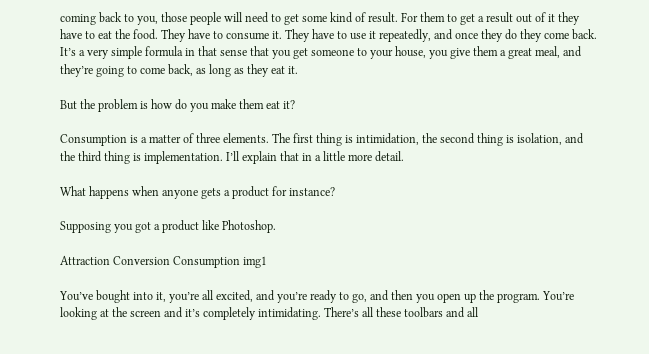coming back to you, those people will need to get some kind of result. For them to get a result out of it they have to eat the food. They have to consume it. They have to use it repeatedly, and once they do they come back. It’s a very simple formula in that sense that you get someone to your house, you give them a great meal, and they’re going to come back, as long as they eat it.

But the problem is how do you make them eat it?

Consumption is a matter of three elements. The first thing is intimidation, the second thing is isolation, and the third thing is implementation. I’ll explain that in a little more detail.

What happens when anyone gets a product for instance?

Supposing you got a product like Photoshop.

Attraction Conversion Consumption img1

You’ve bought into it, you’re all excited, and you’re ready to go, and then you open up the program. You’re looking at the screen and it’s completely intimidating. There’s all these toolbars and all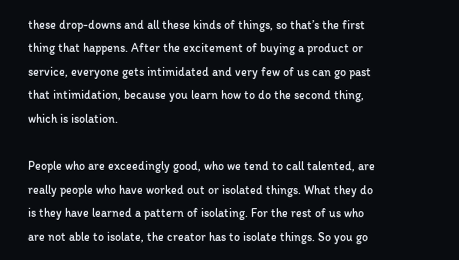these drop-downs and all these kinds of things, so that’s the first thing that happens. After the excitement of buying a product or service, everyone gets intimidated and very few of us can go past that intimidation, because you learn how to do the second thing, which is isolation.

People who are exceedingly good, who we tend to call talented, are really people who have worked out or isolated things. What they do is they have learned a pattern of isolating. For the rest of us who are not able to isolate, the creator has to isolate things. So you go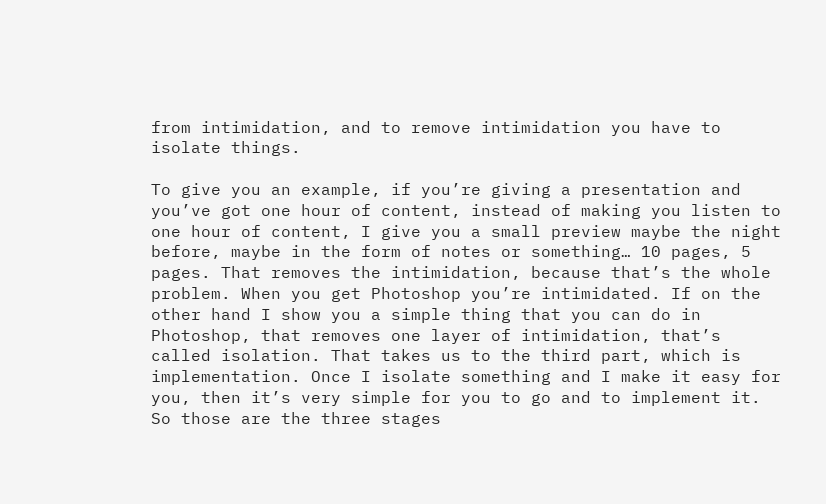from intimidation, and to remove intimidation you have to isolate things.

To give you an example, if you’re giving a presentation and you’ve got one hour of content, instead of making you listen to one hour of content, I give you a small preview maybe the night before, maybe in the form of notes or something… 10 pages, 5 pages. That removes the intimidation, because that’s the whole problem. When you get Photoshop you’re intimidated. If on the other hand I show you a simple thing that you can do in Photoshop, that removes one layer of intimidation, that’s called isolation. That takes us to the third part, which is implementation. Once I isolate something and I make it easy for you, then it’s very simple for you to go and to implement it. So those are the three stages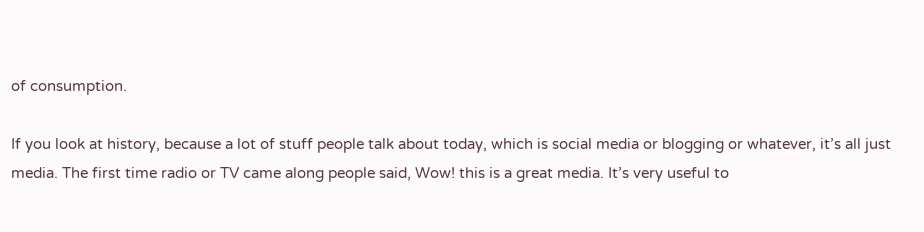of consumption.

If you look at history, because a lot of stuff people talk about today, which is social media or blogging or whatever, it’s all just media. The first time radio or TV came along people said, Wow! this is a great media. It’s very useful to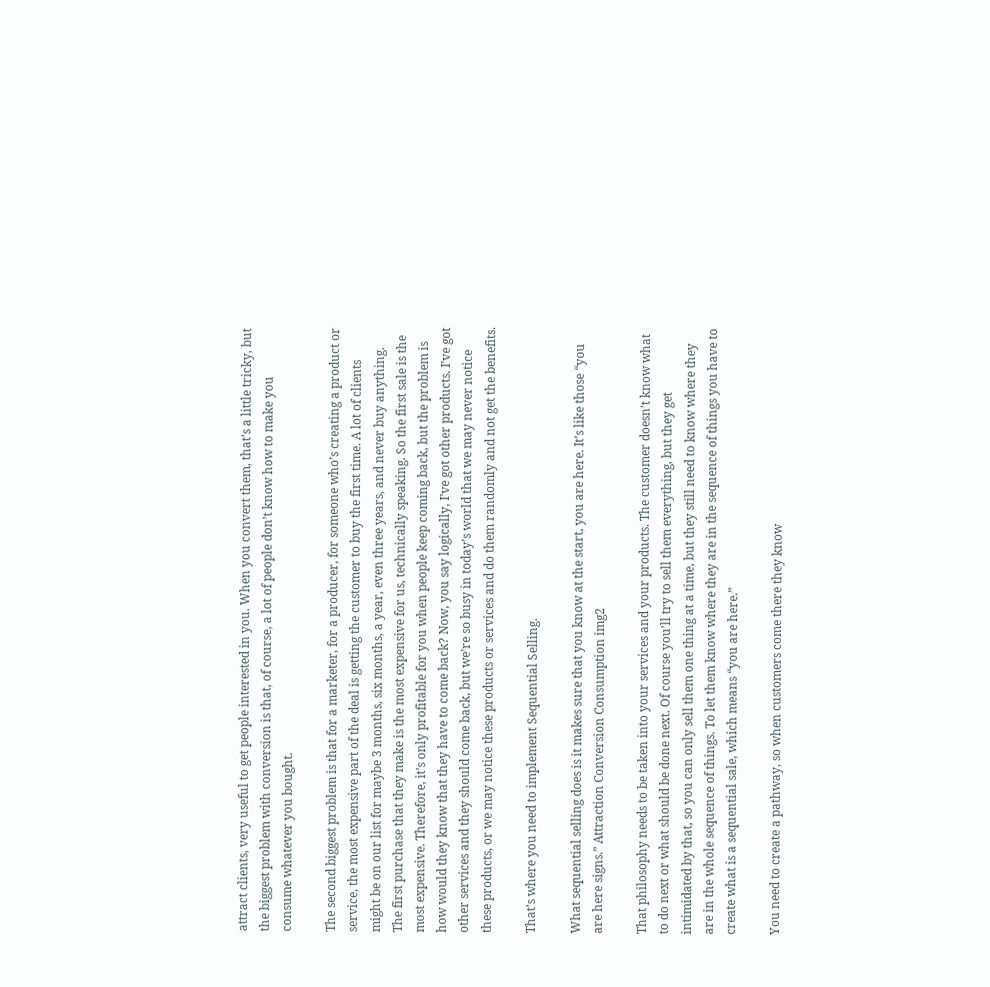attract clients, very useful to get people interested in you. When you convert them, that’s a little tricky, but the biggest problem with conversion is that, of course, a lot of people don’t know how to make you consume whatever you bought.

The second biggest problem is that for a marketer, for a producer, for someone who’s creating a product or service, the most expensive part of the deal is getting the customer to buy the first time. A lot of clients might be on our list for maybe 3 months, six months, a year, even three years, and never buy anything. The first purchase that they make is the most expensive for us, technically speaking. So the first sale is the most expensive. Therefore, it’s only profitable for you when people keep coming back, but the problem is how would they know that they have to come back? Now, you say logically, I’ve got other products. I’ve got other services and they should come back, but we’re so busy in today’s world that we may never notice these products, or we may notice these products or services and do them randomly and not get the benefits.

That’s where you need to implement Sequential Selling.

What sequential selling does is it makes sure that you know at the start, you are here. It’s like those “you are here signs.” Attraction Conversion Consumption img2

That philosophy needs to be taken into your services and your products. The customer doesn’t know what to do next or what should be done next. Of course you’ll try to sell them everything, but they get intimidated by that, so you can only sell them one thing at a time, but they still need to know where they are in the whole sequence of things. To let them know where they are in the sequence of things you have to create what is a sequential sale, which means “you are here.”

You need to create a pathway, so when customers come there they know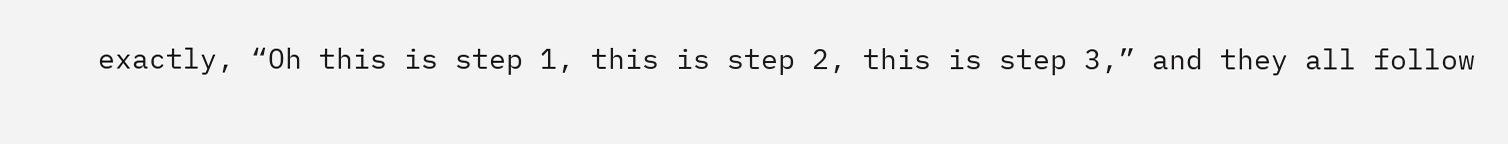exactly, “Oh this is step 1, this is step 2, this is step 3,” and they all follow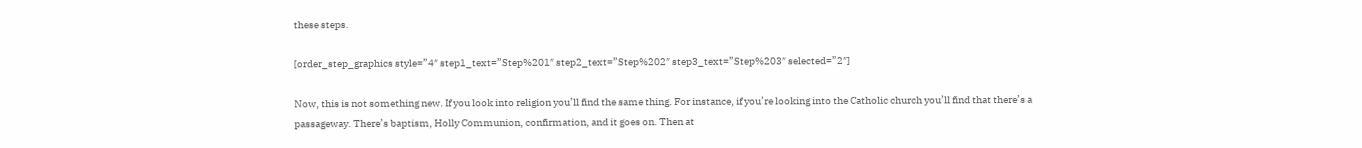these steps.

[order_step_graphics style=”4″ step1_text=”Step%201″ step2_text=”Step%202″ step3_text=”Step%203″ selected=”2″]

Now, this is not something new. If you look into religion you’ll find the same thing. For instance, if you’re looking into the Catholic church you’ll find that there’s a passageway. There’s baptism, Holly Communion, confirmation, and it goes on. Then at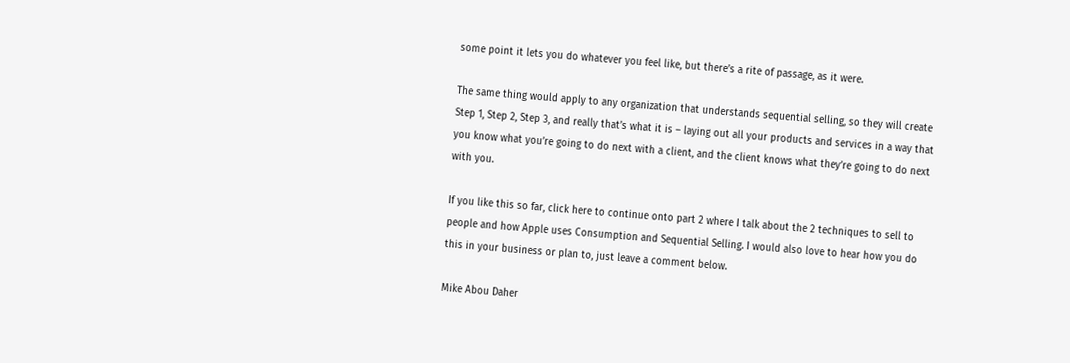some point it lets you do whatever you feel like, but there’s a rite of passage, as it were.

The same thing would apply to any organization that understands sequential selling, so they will create Step 1, Step 2, Step 3, and really that’s what it is – laying out all your products and services in a way that you know what you’re going to do next with a client, and the client knows what they’re going to do next with you.

If you like this so far, click here to continue onto part 2 where I talk about the 2 techniques to sell to people and how Apple uses Consumption and Sequential Selling. I would also love to hear how you do this in your business or plan to, just leave a comment below.

Mike Abou Daher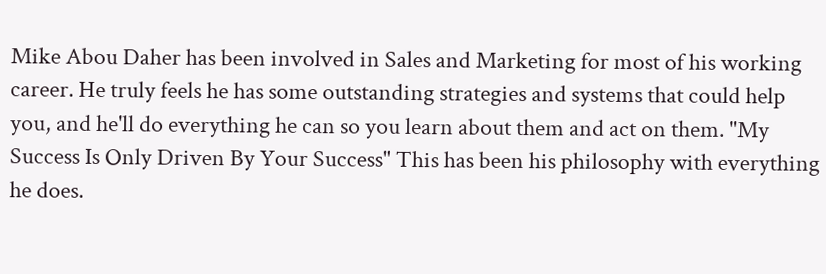Mike Abou Daher has been involved in Sales and Marketing for most of his working career. He truly feels he has some outstanding strategies and systems that could help you, and he'll do everything he can so you learn about them and act on them. "My Success Is Only Driven By Your Success" This has been his philosophy with everything he does.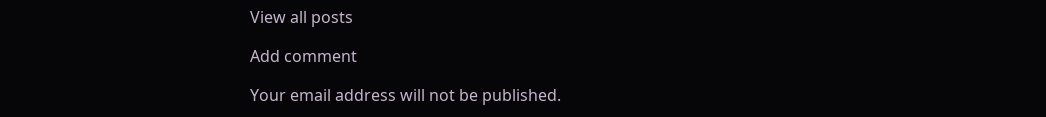View all posts

Add comment

Your email address will not be published.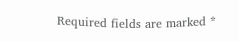Required fields are marked *